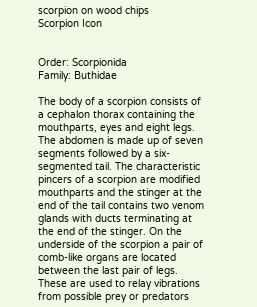scorpion on wood chips
Scorpion Icon


Order: Scorpionida
Family: Buthidae

The body of a scorpion consists of a cephalon thorax containing the mouthparts, eyes and eight legs. The abdomen is made up of seven segments followed by a six-segmented tail. The characteristic pincers of a scorpion are modified mouthparts and the stinger at the end of the tail contains two venom glands with ducts terminating at the end of the stinger. On the underside of the scorpion a pair of comb-like organs are located between the last pair of legs. These are used to relay vibrations from possible prey or predators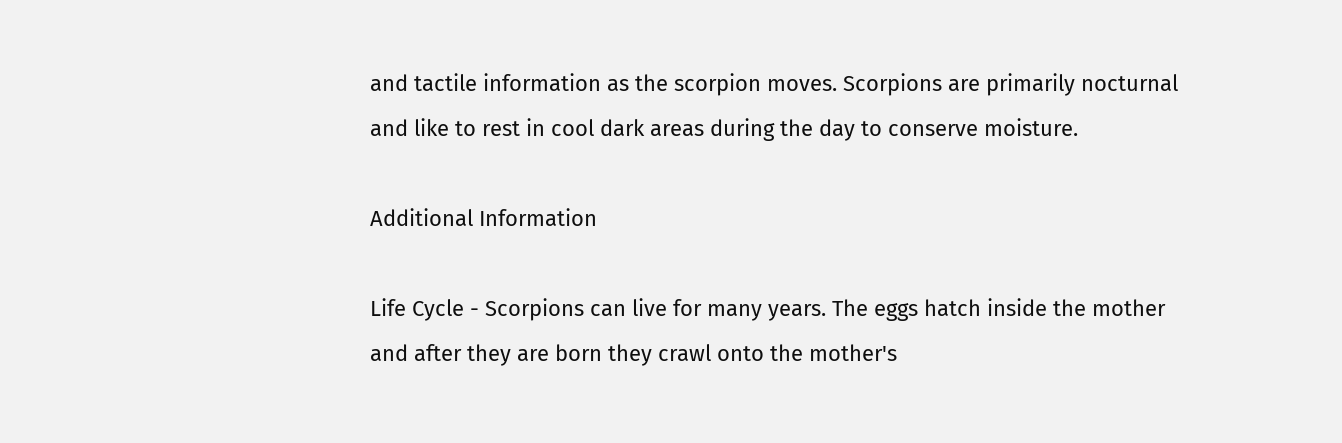and tactile information as the scorpion moves. Scorpions are primarily nocturnal and like to rest in cool dark areas during the day to conserve moisture.

Additional Information

Life Cycle - Scorpions can live for many years. The eggs hatch inside the mother and after they are born they crawl onto the mother's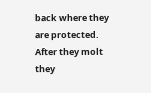back where they are protected. After they molt they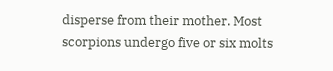disperse from their mother. Most scorpions undergo five or six molts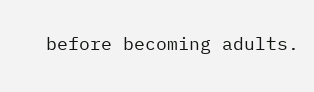before becoming adults.